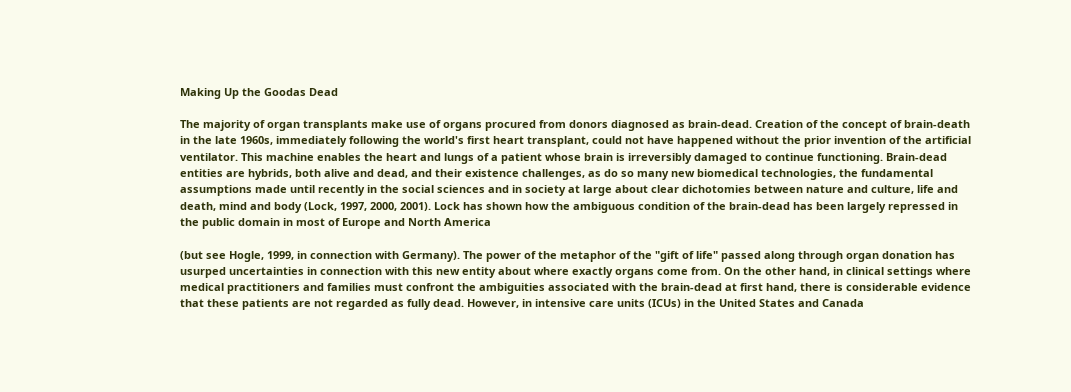Making Up the Goodas Dead

The majority of organ transplants make use of organs procured from donors diagnosed as brain-dead. Creation of the concept of brain-death in the late 1960s, immediately following the world's first heart transplant, could not have happened without the prior invention of the artificial ventilator. This machine enables the heart and lungs of a patient whose brain is irreversibly damaged to continue functioning. Brain-dead entities are hybrids, both alive and dead, and their existence challenges, as do so many new biomedical technologies, the fundamental assumptions made until recently in the social sciences and in society at large about clear dichotomies between nature and culture, life and death, mind and body (Lock, 1997, 2000, 2001). Lock has shown how the ambiguous condition of the brain-dead has been largely repressed in the public domain in most of Europe and North America

(but see Hogle, 1999, in connection with Germany). The power of the metaphor of the "gift of life" passed along through organ donation has usurped uncertainties in connection with this new entity about where exactly organs come from. On the other hand, in clinical settings where medical practitioners and families must confront the ambiguities associated with the brain-dead at first hand, there is considerable evidence that these patients are not regarded as fully dead. However, in intensive care units (ICUs) in the United States and Canada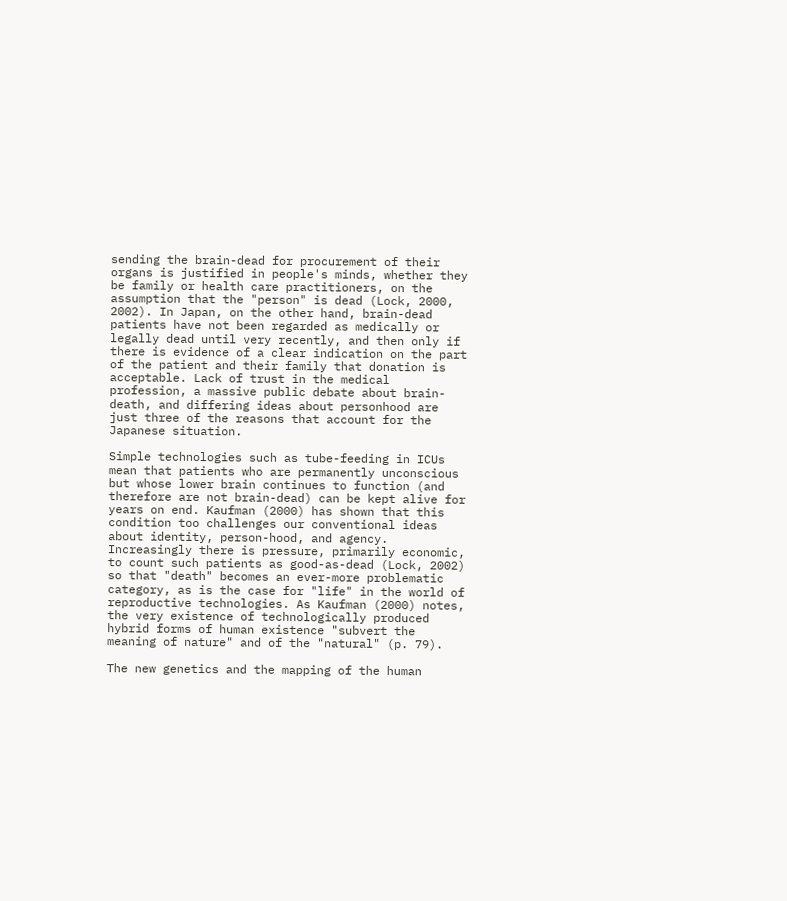sending the brain-dead for procurement of their organs is justified in people's minds, whether they be family or health care practitioners, on the assumption that the "person" is dead (Lock, 2000, 2002). In Japan, on the other hand, brain-dead patients have not been regarded as medically or legally dead until very recently, and then only if there is evidence of a clear indication on the part of the patient and their family that donation is acceptable. Lack of trust in the medical profession, a massive public debate about brain-death, and differing ideas about personhood are just three of the reasons that account for the Japanese situation.

Simple technologies such as tube-feeding in ICUs mean that patients who are permanently unconscious but whose lower brain continues to function (and therefore are not brain-dead) can be kept alive for years on end. Kaufman (2000) has shown that this condition too challenges our conventional ideas about identity, person-hood, and agency. Increasingly there is pressure, primarily economic, to count such patients as good-as-dead (Lock, 2002) so that "death" becomes an ever-more problematic category, as is the case for "life" in the world of reproductive technologies. As Kaufman (2000) notes, the very existence of technologically produced hybrid forms of human existence "subvert the meaning of nature" and of the "natural" (p. 79).

The new genetics and the mapping of the human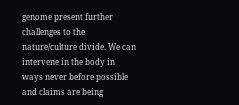genome present further challenges to the nature/culture divide. We can intervene in the body in ways never before possible and claims are being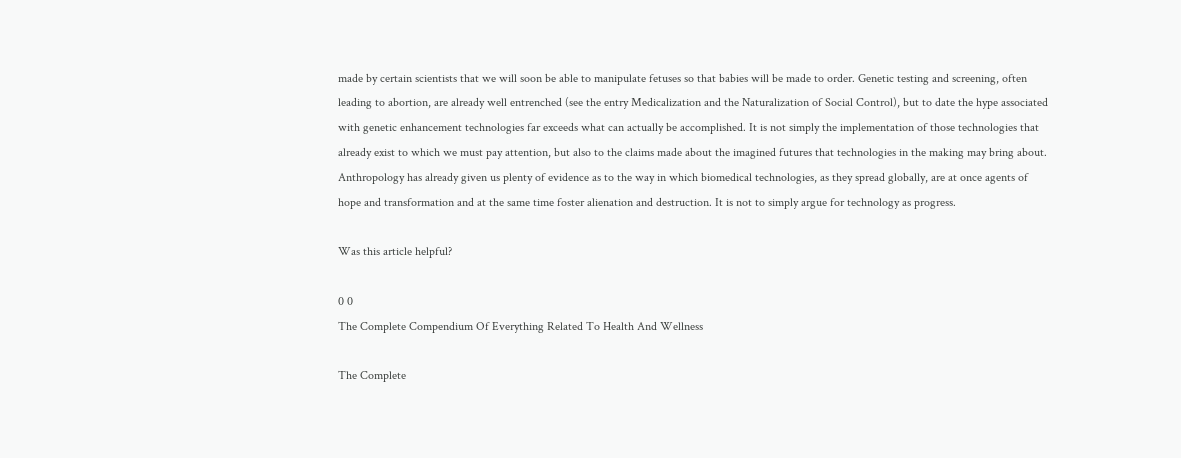made by certain scientists that we will soon be able to manipulate fetuses so that babies will be made to order. Genetic testing and screening, often leading to abortion, are already well entrenched (see the entry Medicalization and the Naturalization of Social Control), but to date the hype associated with genetic enhancement technologies far exceeds what can actually be accomplished. It is not simply the implementation of those technologies that already exist to which we must pay attention, but also to the claims made about the imagined futures that technologies in the making may bring about. Anthropology has already given us plenty of evidence as to the way in which biomedical technologies, as they spread globally, are at once agents of hope and transformation and at the same time foster alienation and destruction. It is not to simply argue for technology as progress.

Was this article helpful?

0 0
The Complete Compendium Of Everything Related To Health And Wellness

The Complete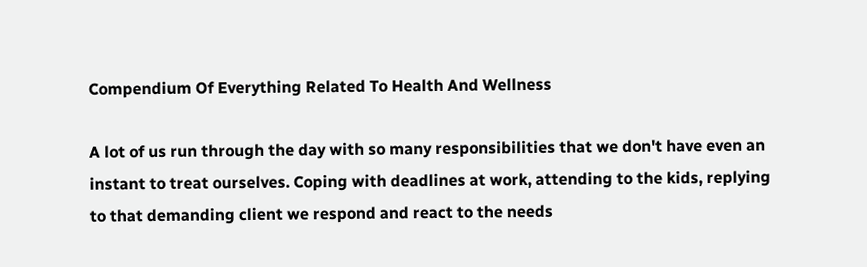Compendium Of Everything Related To Health And Wellness

A lot of us run through the day with so many responsibilities that we don't have even an instant to treat ourselves. Coping with deadlines at work, attending to the kids, replying to that demanding client we respond and react to the needs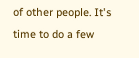of other people. It's time to do a few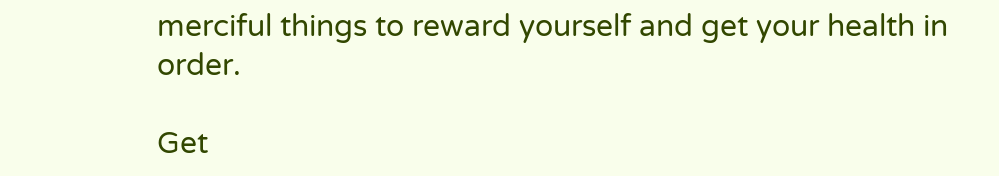merciful things to reward yourself and get your health in order.

Get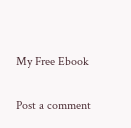My Free Ebook

Post a comment